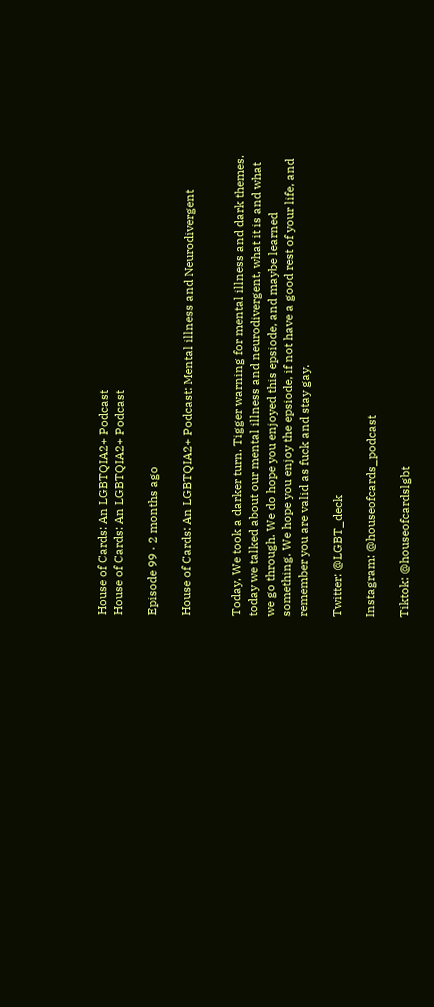House of Cards: An LGBTQIA2+ Podcast
House of Cards: An LGBTQIA2+ Podcast

Episode 99 · 2 months ago

House of Cards: An LGBTQIA2+ Podcast: Mental illness and Neurodivergent


Today, We took a darker turn. Tigger warning for mental illness and dark themes. today we talked about our mental illness and neurodivergent, what it is and what we go through. We do hope you enjoyed this epsiode, and maybe learned something. We hope you enjoy the epsiode, if not have a good rest of your life, and remember you are valid as fuck and stay gay.

Twitter: @LGBT_deck

Instagram: @houseofcards_podcast

Tiktok: @houseofcardslgbt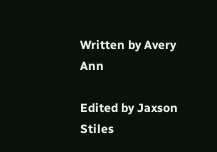Written by Avery Ann

Edited by Jaxson Stiles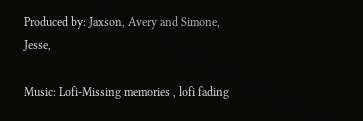Produced by: Jaxson, Avery and Simone, Jesse,

Music: Lofi-Missing memories , lofi fading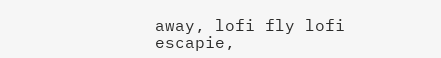away, lofi fly lofi escapie,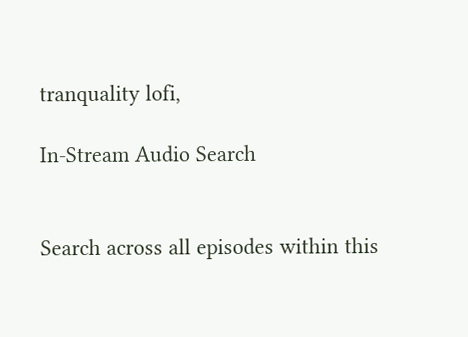tranquality lofi,

In-Stream Audio Search


Search across all episodes within this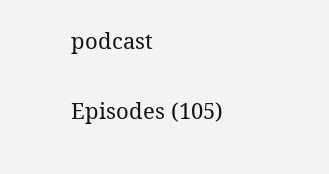podcast

Episodes (105)